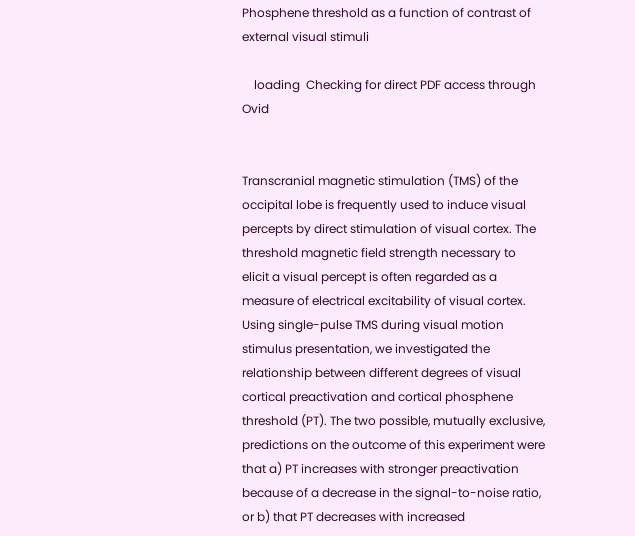Phosphene threshold as a function of contrast of external visual stimuli

    loading  Checking for direct PDF access through Ovid


Transcranial magnetic stimulation (TMS) of the occipital lobe is frequently used to induce visual percepts by direct stimulation of visual cortex. The threshold magnetic field strength necessary to elicit a visual percept is often regarded as a measure of electrical excitability of visual cortex. Using single-pulse TMS during visual motion stimulus presentation, we investigated the relationship between different degrees of visual cortical preactivation and cortical phosphene threshold (PT). The two possible, mutually exclusive, predictions on the outcome of this experiment were that a) PT increases with stronger preactivation because of a decrease in the signal-to-noise ratio, or b) that PT decreases with increased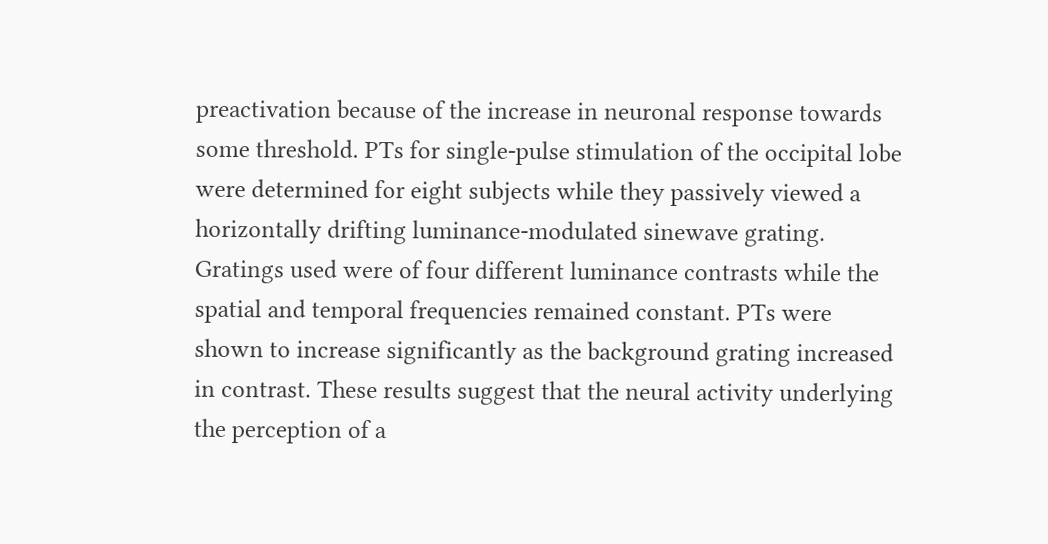preactivation because of the increase in neuronal response towards some threshold. PTs for single-pulse stimulation of the occipital lobe were determined for eight subjects while they passively viewed a horizontally drifting luminance-modulated sinewave grating. Gratings used were of four different luminance contrasts while the spatial and temporal frequencies remained constant. PTs were shown to increase significantly as the background grating increased in contrast. These results suggest that the neural activity underlying the perception of a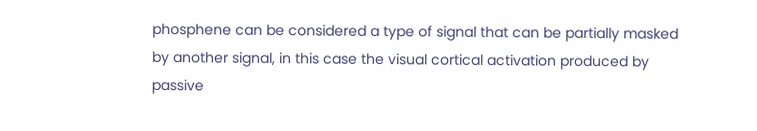phosphene can be considered a type of signal that can be partially masked by another signal, in this case the visual cortical activation produced by passive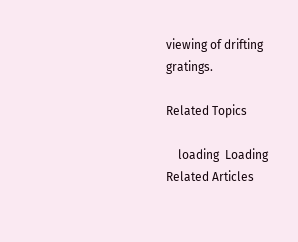viewing of drifting gratings.

Related Topics

    loading  Loading Related Articles